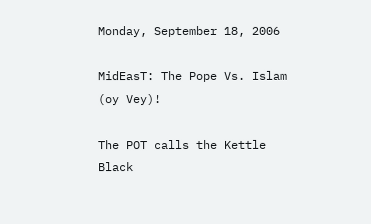Monday, September 18, 2006

MidEasT: The Pope Vs. Islam (oy Vey)!

The POT calls the Kettle Black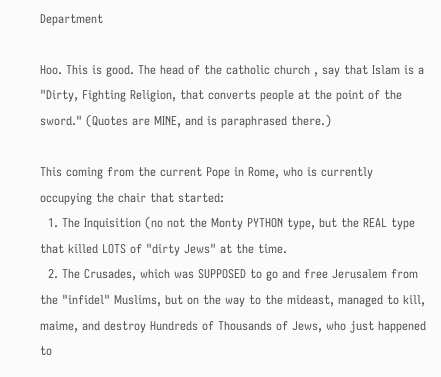Department

Hoo. This is good. The head of the catholic church , say that Islam is a "Dirty, Fighting Religion, that converts people at the point of the sword." (Quotes are MINE, and is paraphrased there.)

This coming from the current Pope in Rome, who is currently occupying the chair that started:
  1. The Inquisition (no not the Monty PYTHON type, but the REAL type that killed LOTS of "dirty Jews" at the time.
  2. The Crusades, which was SUPPOSED to go and free Jerusalem from the "infidel" Muslims, but on the way to the mideast, managed to kill, maime, and destroy Hundreds of Thousands of Jews, who just happened to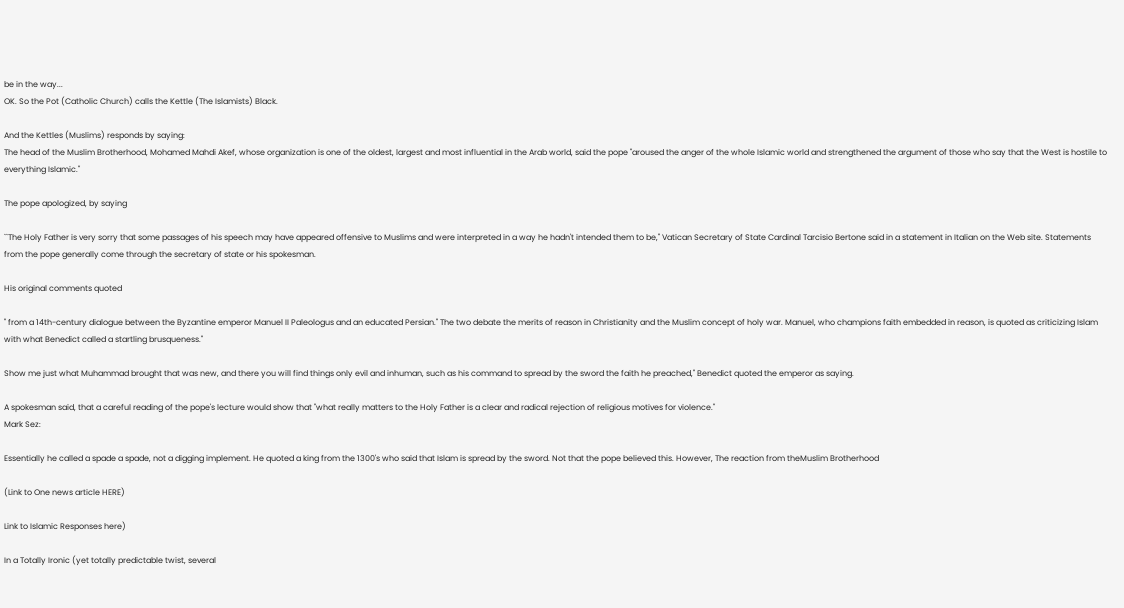be in the way...
OK. So the Pot (Catholic Church) calls the Kettle (The Islamists) Black.

And the Kettles (Muslims) responds by saying:
The head of the Muslim Brotherhood, Mohamed Mahdi Akef, whose organization is one of the oldest, largest and most influential in the Arab world, said the pope "aroused the anger of the whole Islamic world and strengthened the argument of those who say that the West is hostile to everything Islamic."

The pope apologized, by saying

``The Holy Father is very sorry that some passages of his speech may have appeared offensive to Muslims and were interpreted in a way he hadn't intended them to be,'' Vatican Secretary of State Cardinal Tarcisio Bertone said in a statement in Italian on the Web site. Statements from the pope generally come through the secretary of state or his spokesman.

His original comments quoted

" from a 14th-century dialogue between the Byzantine emperor Manuel II Paleologus and an educated Persian.'' The two debate the merits of reason in Christianity and the Muslim concept of holy war. Manuel, who champions faith embedded in reason, is quoted as criticizing Islam with what Benedict called a startling brusqueness.''

Show me just what Muhammad brought that was new, and there you will find things only evil and inhuman, such as his command to spread by the sword the faith he preached,'' Benedict quoted the emperor as saying.

A spokesman said, that a careful reading of the pope's lecture would show that "what really matters to the Holy Father is a clear and radical rejection of religious motives for violence."
Mark Sez:

Essentially he called a spade a spade, not a digging implement. He quoted a king from the 1300's who said that Islam is spread by the sword. Not that the pope believed this. However, The reaction from theMuslim Brotherhood

(Link to One news article HERE)

Link to Islamic Responses here)

In a Totally Ironic (yet totally predictable twist, several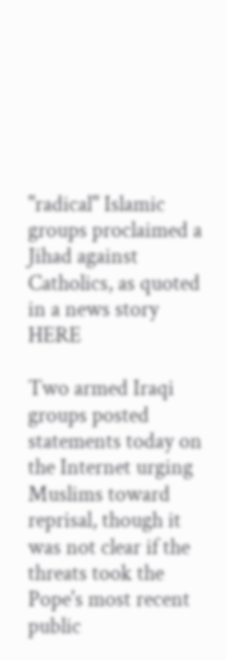"radical" Islamic groups proclaimed a Jihad against Catholics, as quoted in a news story HERE

Two armed Iraqi groups posted statements today on the Internet urging Muslims toward reprisal, though it was not clear if the threats took the Pope's most recent public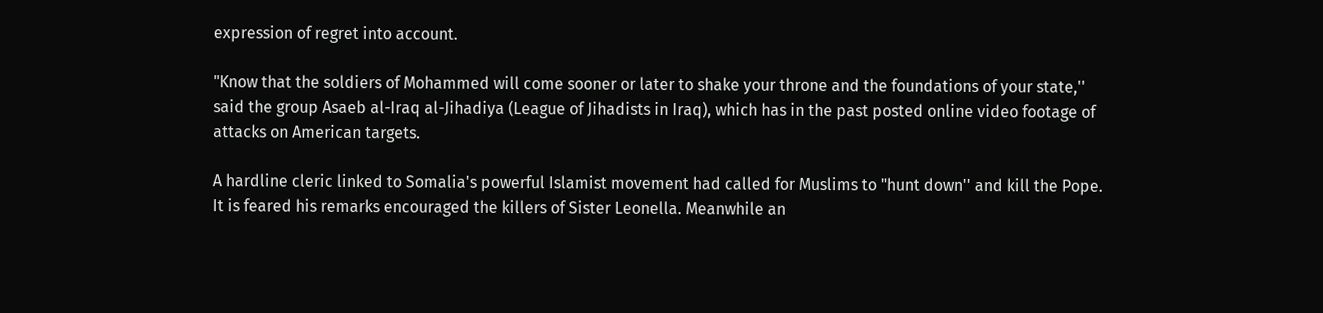expression of regret into account.

"Know that the soldiers of Mohammed will come sooner or later to shake your throne and the foundations of your state,'' said the group Asaeb al-Iraq al-Jihadiya (League of Jihadists in Iraq), which has in the past posted online video footage of attacks on American targets.

A hardline cleric linked to Somalia's powerful Islamist movement had called for Muslims to "hunt down'' and kill the Pope. It is feared his remarks encouraged the killers of Sister Leonella. Meanwhile an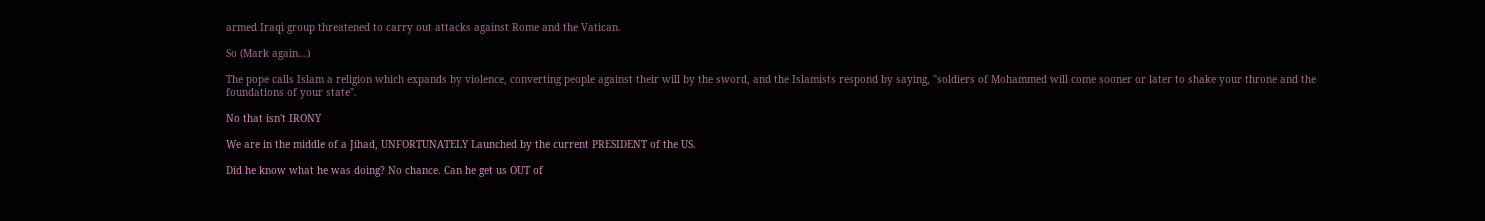armed Iraqi group threatened to carry out attacks against Rome and the Vatican.

So (Mark again...)

The pope calls Islam a religion which expands by violence, converting people against their will by the sword, and the Islamists respond by saying, "soldiers of Mohammed will come sooner or later to shake your throne and the foundations of your state".

No that isn't IRONY

We are in the middle of a Jihad, UNFORTUNATELY Launched by the current PRESIDENT of the US.

Did he know what he was doing? No chance. Can he get us OUT of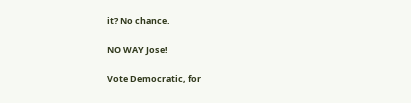it? No chance.

NO WAY Jose!

Vote Democratic, for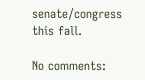senate/congress this fall.

No comments: